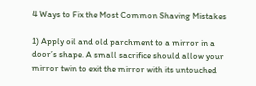4 Ways to Fix the Most Common Shaving Mistakes

1) Apply oil and old parchment to a mirror in a door’s shape. A small sacrifice should allow your mirror twin to exit the mirror with its untouched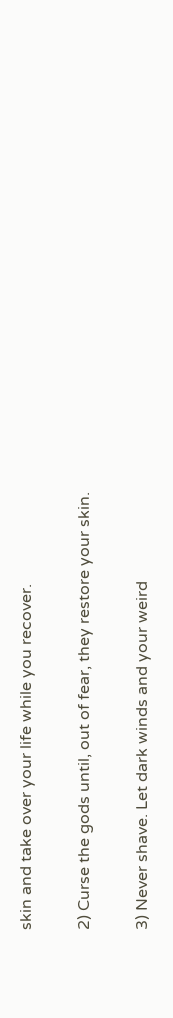skin and take over your life while you recover.

2) Curse the gods until, out of fear, they restore your skin.

3) Never shave. Let dark winds and your weird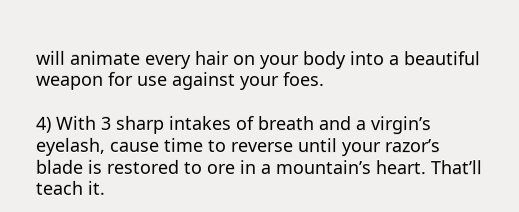will animate every hair on your body into a beautiful weapon for use against your foes.

4) With 3 sharp intakes of breath and a virgin’s eyelash, cause time to reverse until your razor’s blade is restored to ore in a mountain’s heart. That’ll teach it.